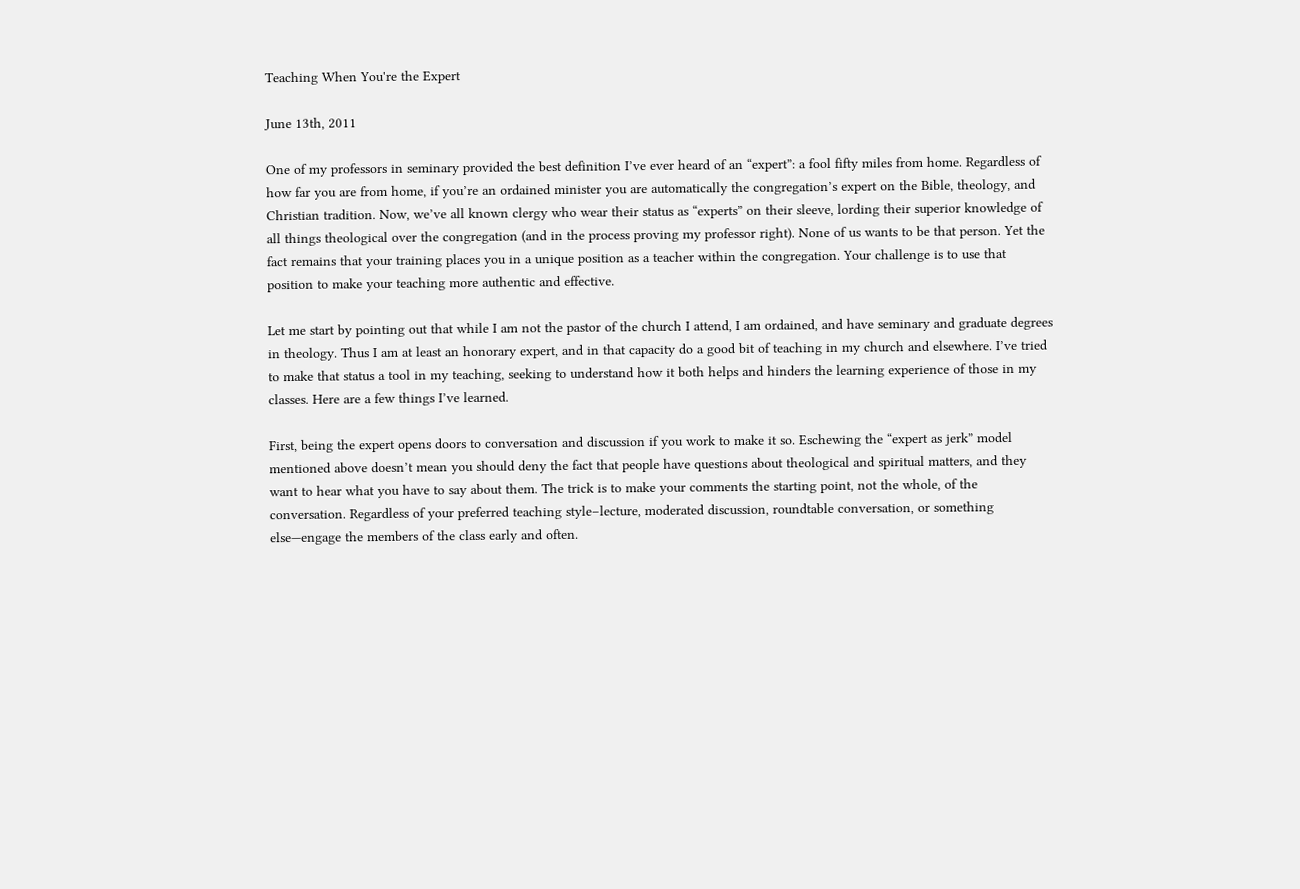Teaching When You're the Expert

June 13th, 2011

One of my professors in seminary provided the best definition I’ve ever heard of an “expert”: a fool fifty miles from home. Regardless of how far you are from home, if you’re an ordained minister you are automatically the congregation’s expert on the Bible, theology, and Christian tradition. Now, we’ve all known clergy who wear their status as “experts” on their sleeve, lording their superior knowledge of all things theological over the congregation (and in the process proving my professor right). None of us wants to be that person. Yet the fact remains that your training places you in a unique position as a teacher within the congregation. Your challenge is to use that position to make your teaching more authentic and effective.

Let me start by pointing out that while I am not the pastor of the church I attend, I am ordained, and have seminary and graduate degrees in theology. Thus I am at least an honorary expert, and in that capacity do a good bit of teaching in my church and elsewhere. I’ve tried to make that status a tool in my teaching, seeking to understand how it both helps and hinders the learning experience of those in my classes. Here are a few things I’ve learned.

First, being the expert opens doors to conversation and discussion if you work to make it so. Eschewing the “expert as jerk” model mentioned above doesn’t mean you should deny the fact that people have questions about theological and spiritual matters, and they want to hear what you have to say about them. The trick is to make your comments the starting point, not the whole, of the conversation. Regardless of your preferred teaching style–lecture, moderated discussion, roundtable conversation, or something else—engage the members of the class early and often.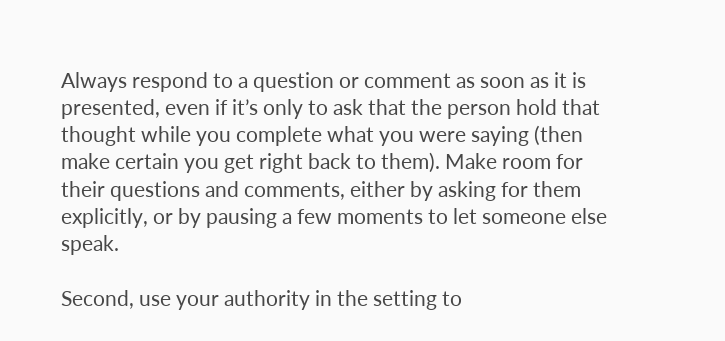Always respond to a question or comment as soon as it is presented, even if it’s only to ask that the person hold that thought while you complete what you were saying (then make certain you get right back to them). Make room for their questions and comments, either by asking for them explicitly, or by pausing a few moments to let someone else speak.

Second, use your authority in the setting to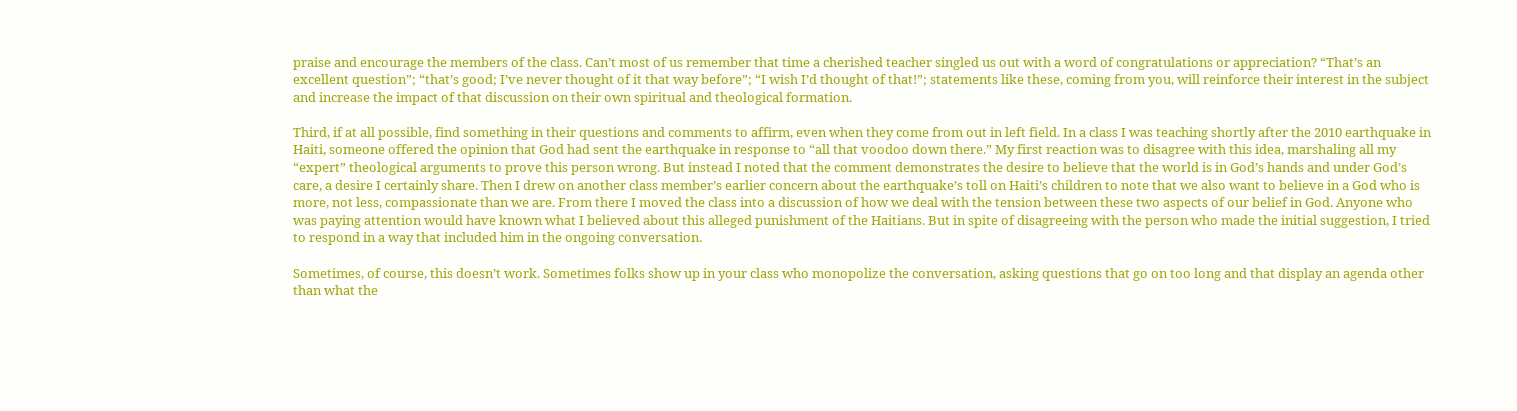praise and encourage the members of the class. Can’t most of us remember that time a cherished teacher singled us out with a word of congratulations or appreciation? “That’s an excellent question”; “that’s good; I’ve never thought of it that way before”; “I wish I’d thought of that!”; statements like these, coming from you, will reinforce their interest in the subject and increase the impact of that discussion on their own spiritual and theological formation.

Third, if at all possible, find something in their questions and comments to affirm, even when they come from out in left field. In a class I was teaching shortly after the 2010 earthquake in Haiti, someone offered the opinion that God had sent the earthquake in response to “all that voodoo down there.” My first reaction was to disagree with this idea, marshaling all my “expert” theological arguments to prove this person wrong. But instead I noted that the comment demonstrates the desire to believe that the world is in God’s hands and under God’s care, a desire I certainly share. Then I drew on another class member’s earlier concern about the earthquake’s toll on Haiti’s children to note that we also want to believe in a God who is more, not less, compassionate than we are. From there I moved the class into a discussion of how we deal with the tension between these two aspects of our belief in God. Anyone who was paying attention would have known what I believed about this alleged punishment of the Haitians. But in spite of disagreeing with the person who made the initial suggestion, I tried to respond in a way that included him in the ongoing conversation.

Sometimes, of course, this doesn’t work. Sometimes folks show up in your class who monopolize the conversation, asking questions that go on too long and that display an agenda other than what the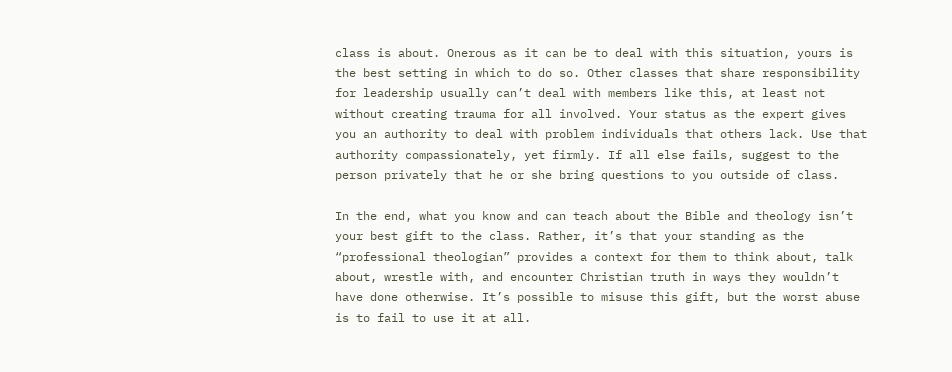class is about. Onerous as it can be to deal with this situation, yours is the best setting in which to do so. Other classes that share responsibility for leadership usually can’t deal with members like this, at least not without creating trauma for all involved. Your status as the expert gives you an authority to deal with problem individuals that others lack. Use that authority compassionately, yet firmly. If all else fails, suggest to the person privately that he or she bring questions to you outside of class.

In the end, what you know and can teach about the Bible and theology isn’t your best gift to the class. Rather, it’s that your standing as the “professional theologian” provides a context for them to think about, talk about, wrestle with, and encounter Christian truth in ways they wouldn’t have done otherwise. It’s possible to misuse this gift, but the worst abuse is to fail to use it at all.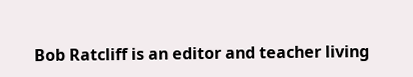Bob Ratcliff is an editor and teacher living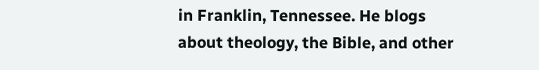in Franklin, Tennessee. He blogs about theology, the Bible, and other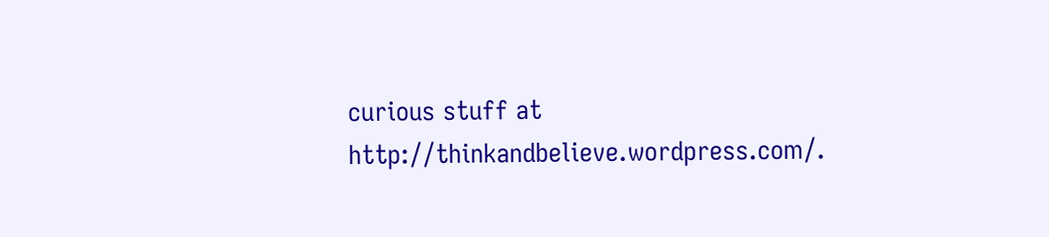curious stuff at http://thinkandbelieve.wordpress.com/.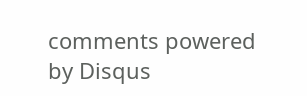comments powered by Disqus